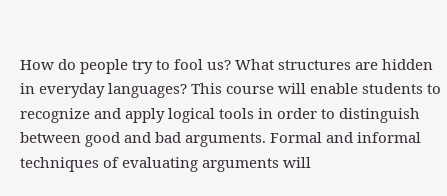How do people try to fool us? What structures are hidden in everyday languages? This course will enable students to recognize and apply logical tools in order to distinguish between good and bad arguments. Formal and informal techniques of evaluating arguments will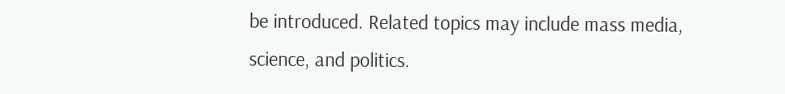be introduced. Related topics may include mass media, science, and politics.